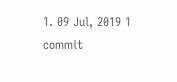1. 09 Jul, 2019 1 commit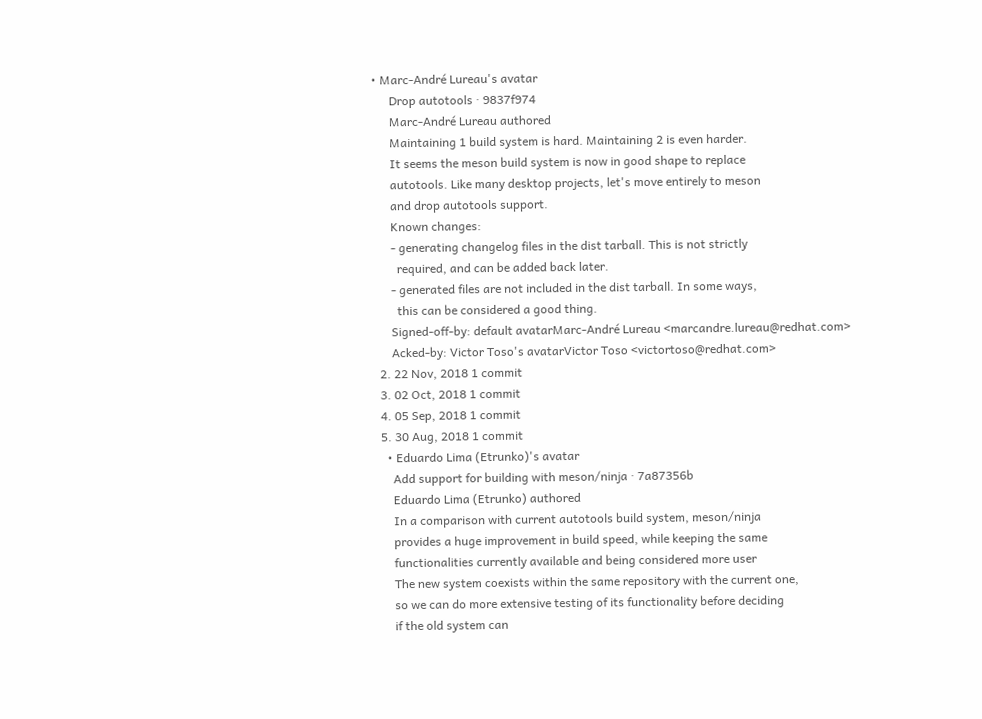• Marc-André Lureau's avatar
      Drop autotools · 9837f974
      Marc-André Lureau authored
      Maintaining 1 build system is hard. Maintaining 2 is even harder.
      It seems the meson build system is now in good shape to replace
      autotools. Like many desktop projects, let's move entirely to meson
      and drop autotools support.
      Known changes:
      - generating changelog files in the dist tarball. This is not strictly
        required, and can be added back later.
      - generated files are not included in the dist tarball. In some ways,
        this can be considered a good thing.
      Signed-off-by: default avatarMarc-André Lureau <marcandre.lureau@redhat.com>
      Acked-by: Victor Toso's avatarVictor Toso <victortoso@redhat.com>
  2. 22 Nov, 2018 1 commit
  3. 02 Oct, 2018 1 commit
  4. 05 Sep, 2018 1 commit
  5. 30 Aug, 2018 1 commit
    • Eduardo Lima (Etrunko)'s avatar
      Add support for building with meson/ninja · 7a87356b
      Eduardo Lima (Etrunko) authored
      In a comparison with current autotools build system, meson/ninja
      provides a huge improvement in build speed, while keeping the same
      functionalities currently available and being considered more user
      The new system coexists within the same repository with the current one,
      so we can do more extensive testing of its functionality before deciding
      if the old system can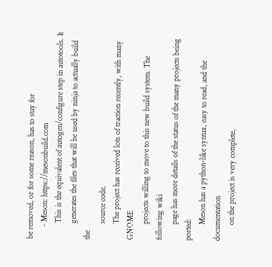be removed, or for some reason, has to stay for
      - Meson: https://mesonbuild.com
        This is the equivalent of autogen/configure step in autotools. It
        generates the files that will be used by ninja to actually build the
        source code.
        The project has received lots of traction recently, with many GNOME
        projects willing to move to this new build system. The following wiki
        page has more details of the status of the many projects being ported:
        Meson has a python-like syntax, easy to read, and the documentation
        on the project is very complete,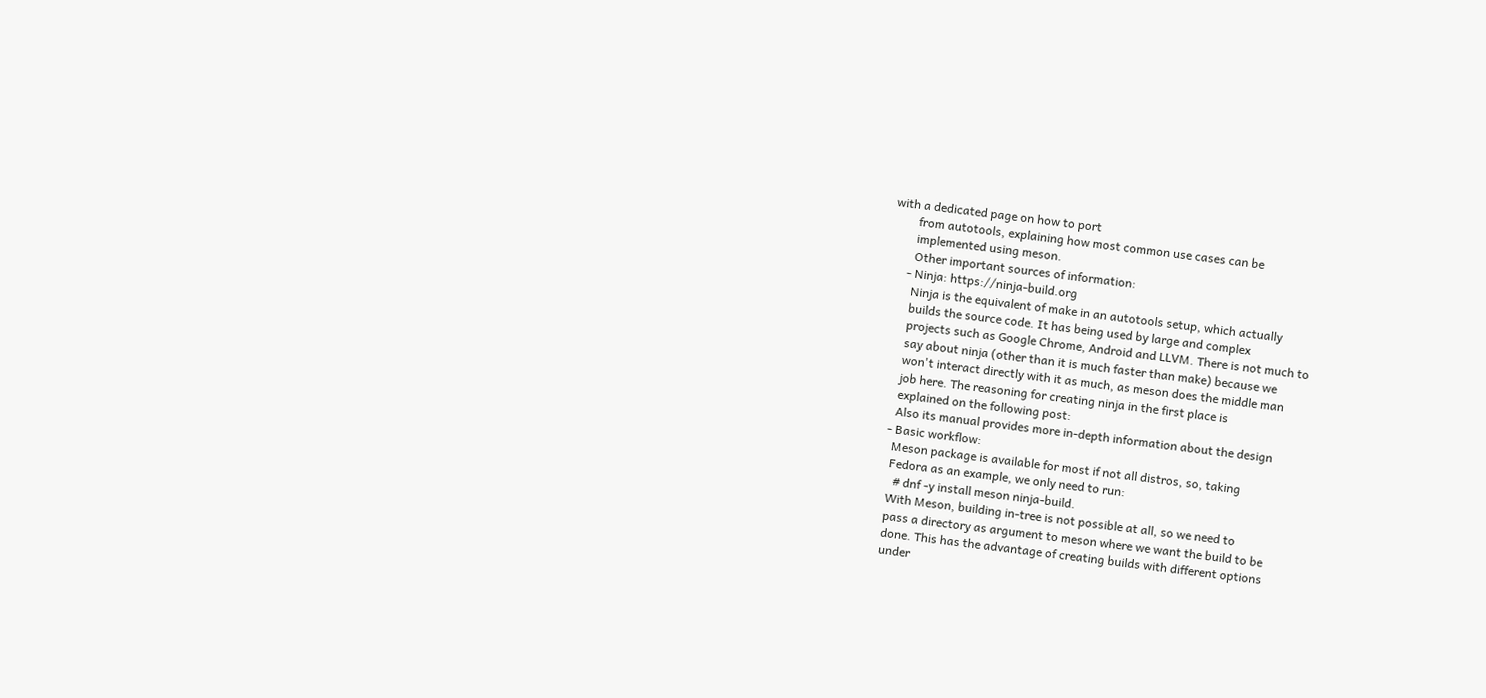with a dedicated page on how to port
        from autotools, explaining how most common use cases can be
        implemented using meson.
        Other important sources of information:
      - Ninja: https://ninja-build.org
        Ninja is the equivalent of make in an autotools setup, which actually
        builds the source code. It has being used by large and complex
        projects such as Google Chrome, Android and LLVM. There is not much to
        say about ninja (other than it is much faster than make) because we
        won't interact directly with it as much, as meson does the middle man
        job here. The reasoning for creating ninja in the first place is
        explained on the following post:
        Also its manual provides more in-depth information about the design
      - Basic workflow:
        Meson package is available for most if not all distros, so, taking
        Fedora as an example, we only need to run:
          # dnf -y install meson ninja-build.
        With Meson, building in-tree is not possible at all, so we need to
        pass a directory as argument to meson where we want the build to be
        done. This has the advantage of creating builds with different options
        under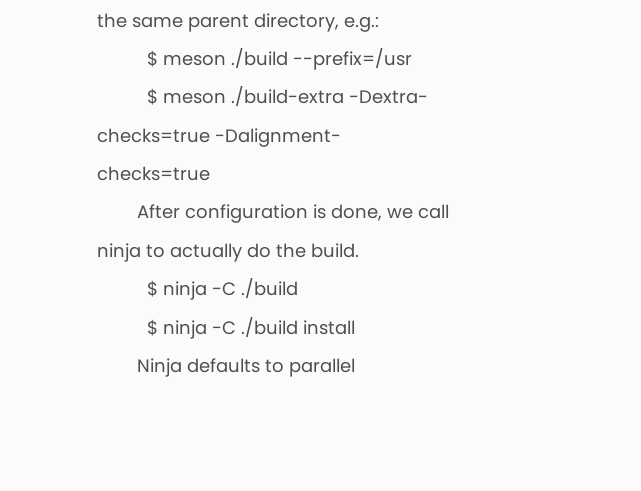the same parent directory, e.g.:
          $ meson ./build --prefix=/usr
          $ meson ./build-extra -Dextra-checks=true -Dalignment-checks=true
        After configuration is done, we call ninja to actually do the build.
          $ ninja -C ./build
          $ ninja -C ./build install
        Ninja defaults to parallel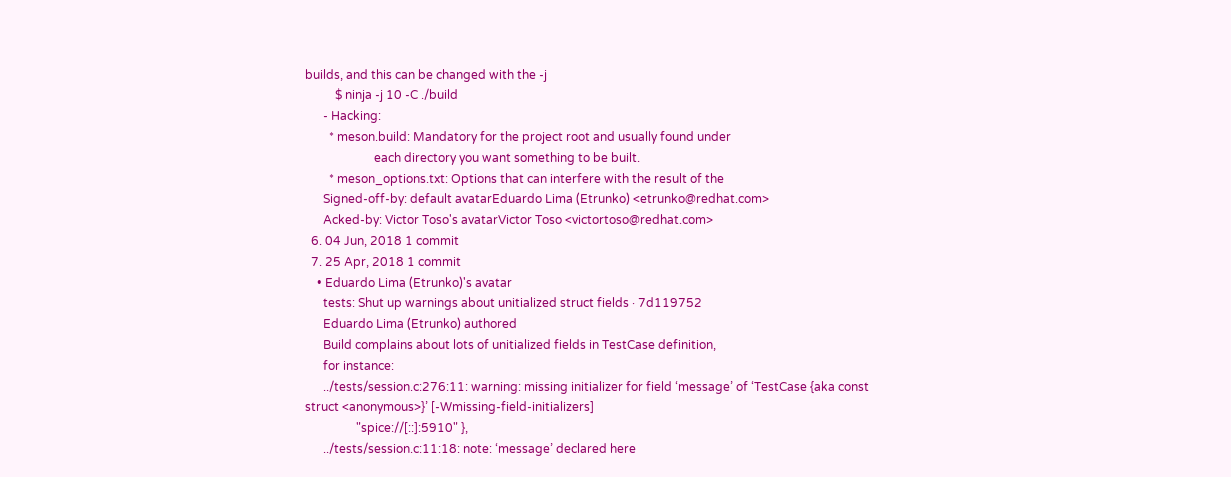builds, and this can be changed with the -j
          $ ninja -j 10 -C ./build
      - Hacking:
        * meson.build: Mandatory for the project root and usually found under
                       each directory you want something to be built.
        * meson_options.txt: Options that can interfere with the result of the
      Signed-off-by: default avatarEduardo Lima (Etrunko) <etrunko@redhat.com>
      Acked-by: Victor Toso's avatarVictor Toso <victortoso@redhat.com>
  6. 04 Jun, 2018 1 commit
  7. 25 Apr, 2018 1 commit
    • Eduardo Lima (Etrunko)'s avatar
      tests: Shut up warnings about unitialized struct fields · 7d119752
      Eduardo Lima (Etrunko) authored
      Build complains about lots of unitialized fields in TestCase definition,
      for instance:
      ../tests/session.c:276:11: warning: missing initializer for field ‘message’ of ‘TestCase {aka const struct <anonymous>}’ [-Wmissing-field-initializers]
                 "spice://[::]:5910" },
      ../tests/session.c:11:18: note: ‘message’ declared here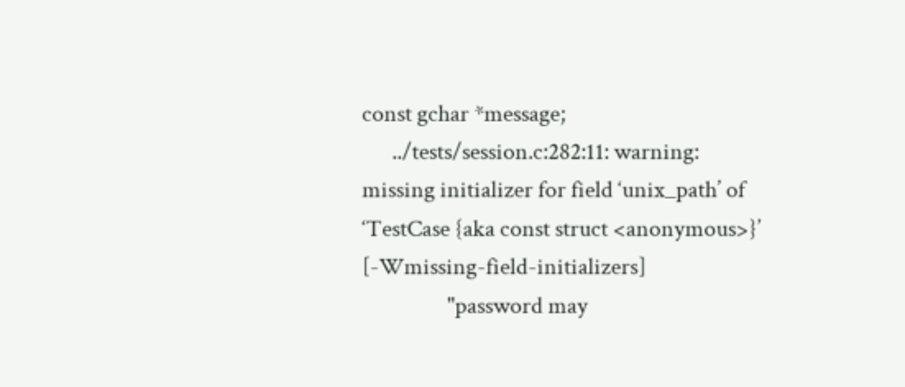const gchar *message;
      ../tests/session.c:282:11: warning: missing initializer for field ‘unix_path’ of ‘TestCase {aka const struct <anonymous>}’ [-Wmissing-field-initializers]
                 "password may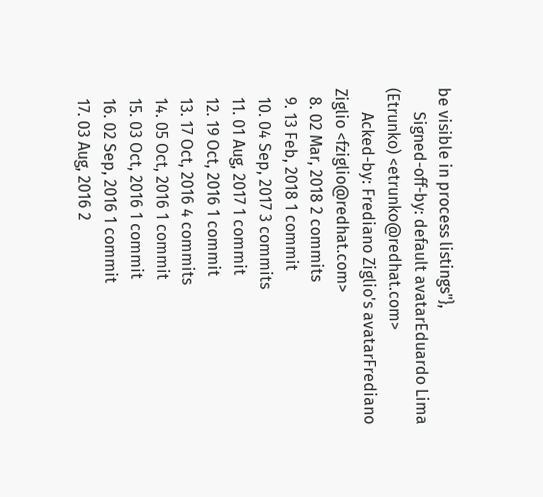be visible in process listings"},
      Signed-off-by: default avatarEduardo Lima (Etrunko) <etrunko@redhat.com>
      Acked-by: Frediano Ziglio's avatarFrediano Ziglio <fziglio@redhat.com>
  8. 02 Mar, 2018 2 commits
  9. 13 Feb, 2018 1 commit
  10. 04 Sep, 2017 3 commits
  11. 01 Aug, 2017 1 commit
  12. 19 Oct, 2016 1 commit
  13. 17 Oct, 2016 4 commits
  14. 05 Oct, 2016 1 commit
  15. 03 Oct, 2016 1 commit
  16. 02 Sep, 2016 1 commit
  17. 03 Aug, 2016 2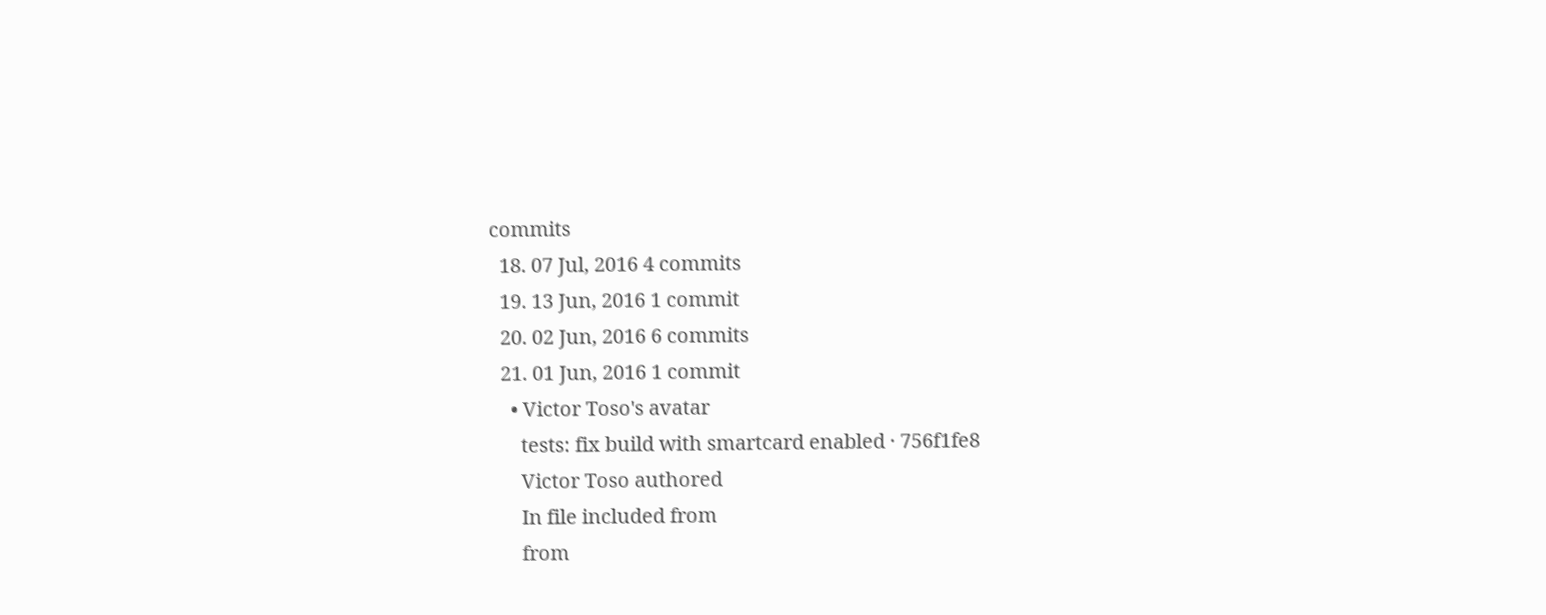commits
  18. 07 Jul, 2016 4 commits
  19. 13 Jun, 2016 1 commit
  20. 02 Jun, 2016 6 commits
  21. 01 Jun, 2016 1 commit
    • Victor Toso's avatar
      tests: fix build with smartcard enabled · 756f1fe8
      Victor Toso authored
      In file included from
      from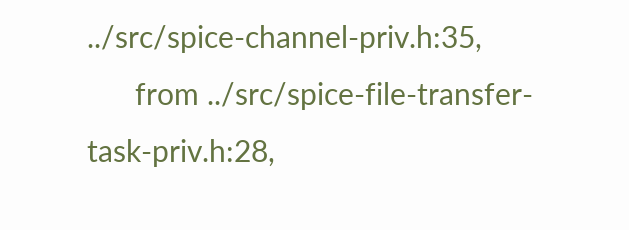../src/spice-channel-priv.h:35,
      from ../src/spice-file-transfer-task-priv.h:28,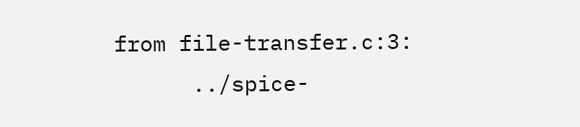from file-transfer.c:3:
      ../spice-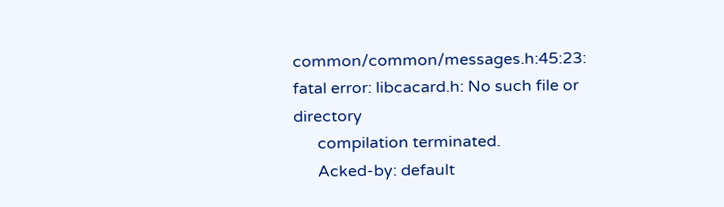common/common/messages.h:45:23: fatal error: libcacard.h: No such file or directory
      compilation terminated.
      Acked-by: default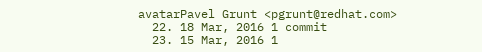avatarPavel Grunt <pgrunt@redhat.com>
  22. 18 Mar, 2016 1 commit
  23. 15 Mar, 2016 1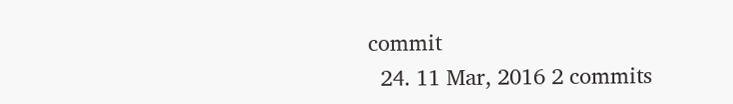commit
  24. 11 Mar, 2016 2 commits